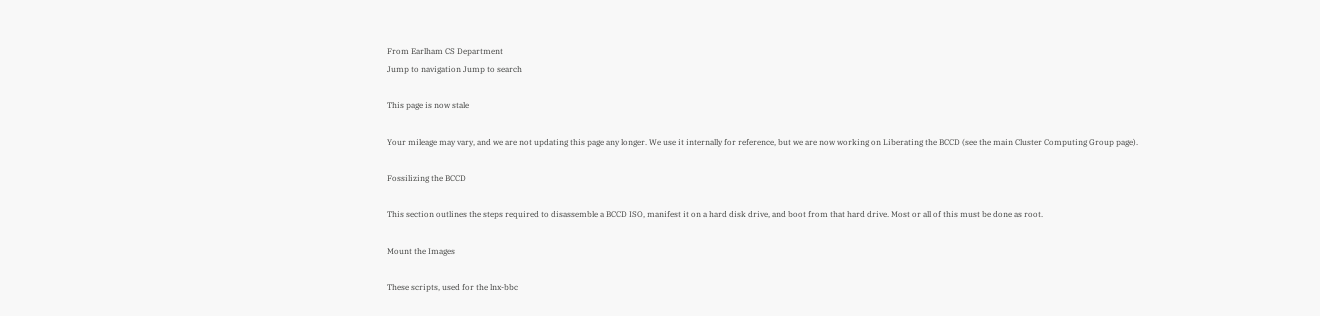From Earlham CS Department
Jump to navigation Jump to search

This page is now stale

Your mileage may vary, and we are not updating this page any longer. We use it internally for reference, but we are now working on Liberating the BCCD (see the main Cluster Computing Group page).

Fossilizing the BCCD

This section outlines the steps required to disassemble a BCCD ISO, manifest it on a hard disk drive, and boot from that hard drive. Most or all of this must be done as root.

Mount the Images

These scripts, used for the lnx-bbc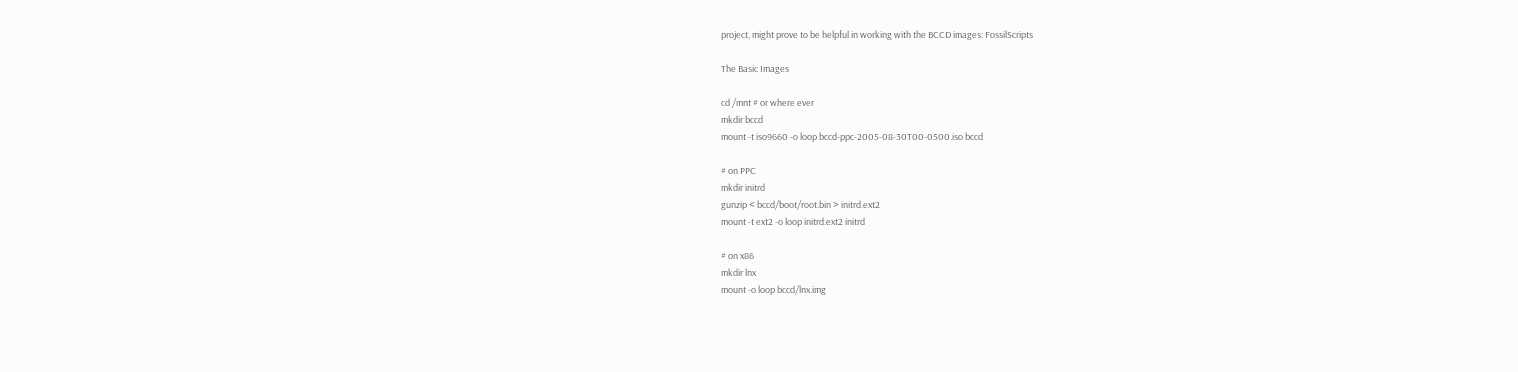project, might prove to be helpful in working with the BCCD images: FossilScripts

The Basic Images

cd /mnt # or where ever
mkdir bccd
mount -t iso9660 -o loop bccd-ppc-2005-08-30T00-0500.iso bccd

# on PPC
mkdir initrd
gunzip < bccd/boot/root.bin > initrd.ext2
mount -t ext2 -o loop initrd.ext2 initrd

# on x86
mkdir lnx
mount -o loop bccd/lnx.img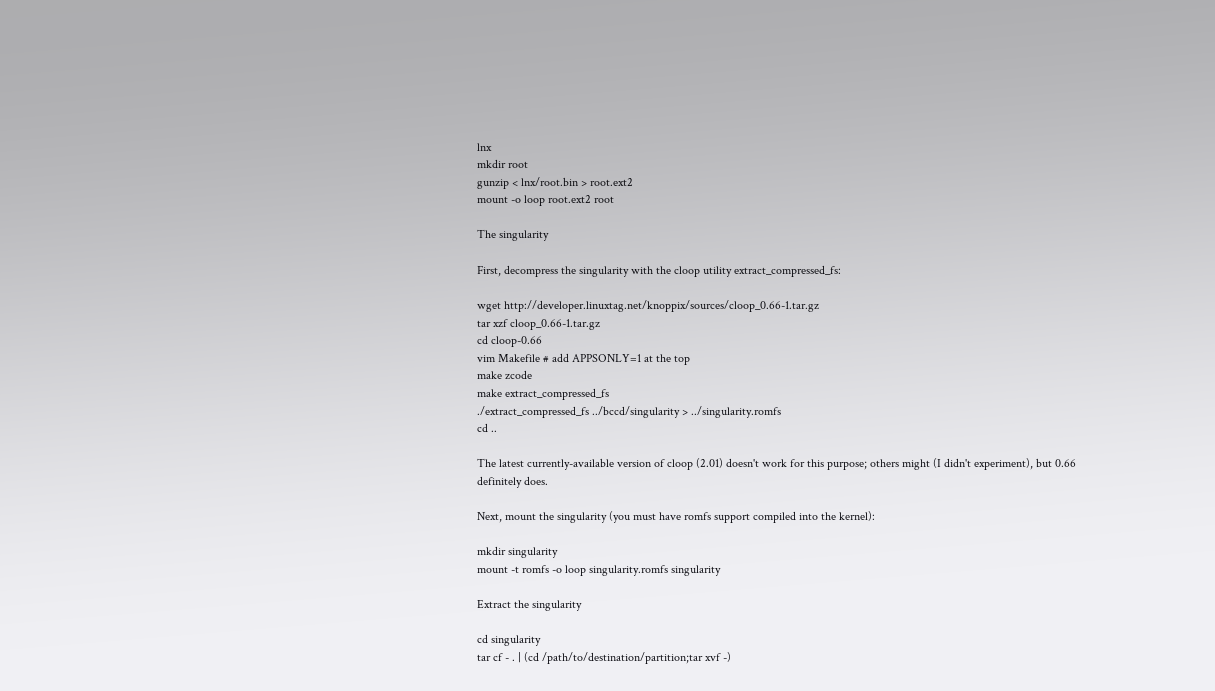lnx
mkdir root
gunzip < lnx/root.bin > root.ext2
mount -o loop root.ext2 root

The singularity

First, decompress the singularity with the cloop utility extract_compressed_fs:

wget http://developer.linuxtag.net/knoppix/sources/cloop_0.66-1.tar.gz
tar xzf cloop_0.66-1.tar.gz
cd cloop-0.66
vim Makefile # add APPSONLY=1 at the top
make zcode
make extract_compressed_fs
./extract_compressed_fs ../bccd/singularity > ../singularity.romfs
cd ..

The latest currently-available version of cloop (2.01) doesn't work for this purpose; others might (I didn't experiment), but 0.66 definitely does.

Next, mount the singularity (you must have romfs support compiled into the kernel):

mkdir singularity
mount -t romfs -o loop singularity.romfs singularity

Extract the singularity

cd singularity
tar cf - . | (cd /path/to/destination/partition;tar xvf -)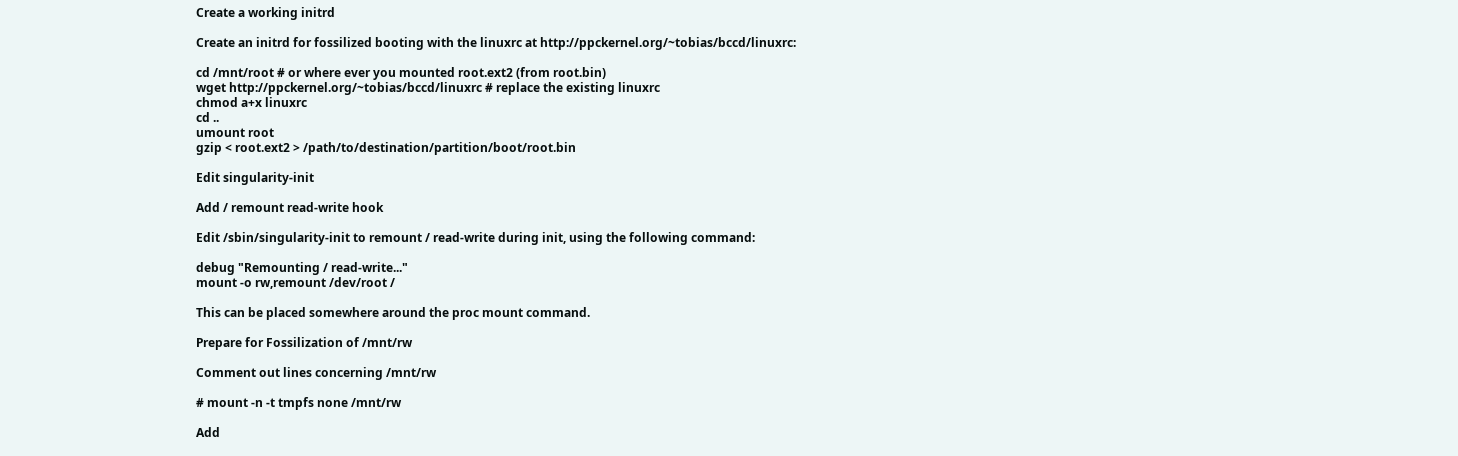Create a working initrd

Create an initrd for fossilized booting with the linuxrc at http://ppckernel.org/~tobias/bccd/linuxrc:

cd /mnt/root # or where ever you mounted root.ext2 (from root.bin)
wget http://ppckernel.org/~tobias/bccd/linuxrc # replace the existing linuxrc
chmod a+x linuxrc
cd ..
umount root
gzip < root.ext2 > /path/to/destination/partition/boot/root.bin

Edit singularity-init

Add / remount read-write hook

Edit /sbin/singularity-init to remount / read-write during init, using the following command:

debug "Remounting / read-write..."
mount -o rw,remount /dev/root /

This can be placed somewhere around the proc mount command.

Prepare for Fossilization of /mnt/rw

Comment out lines concerning /mnt/rw

# mount -n -t tmpfs none /mnt/rw

Add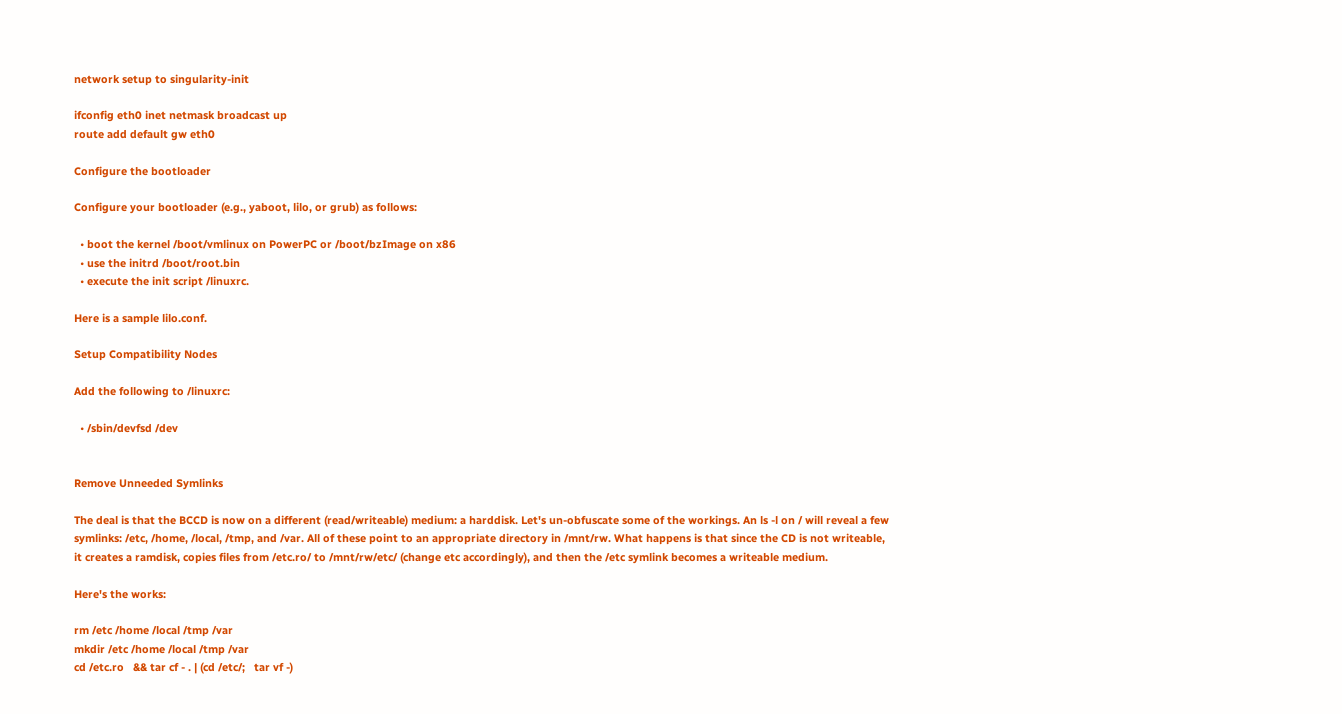network setup to singularity-init

ifconfig eth0 inet netmask broadcast up
route add default gw eth0

Configure the bootloader

Configure your bootloader (e.g., yaboot, lilo, or grub) as follows:

  • boot the kernel /boot/vmlinux on PowerPC or /boot/bzImage on x86
  • use the initrd /boot/root.bin
  • execute the init script /linuxrc.

Here is a sample lilo.conf.

Setup Compatibility Nodes

Add the following to /linuxrc:

  • /sbin/devfsd /dev


Remove Unneeded Symlinks

The deal is that the BCCD is now on a different (read/writeable) medium: a harddisk. Let's un-obfuscate some of the workings. An ls -l on / will reveal a few symlinks: /etc, /home, /local, /tmp, and /var. All of these point to an appropriate directory in /mnt/rw. What happens is that since the CD is not writeable, it creates a ramdisk, copies files from /etc.ro/ to /mnt/rw/etc/ (change etc accordingly), and then the /etc symlink becomes a writeable medium.

Here's the works:

rm /etc /home /local /tmp /var
mkdir /etc /home /local /tmp /var
cd /etc.ro   && tar cf - . | (cd /etc/;   tar vf -)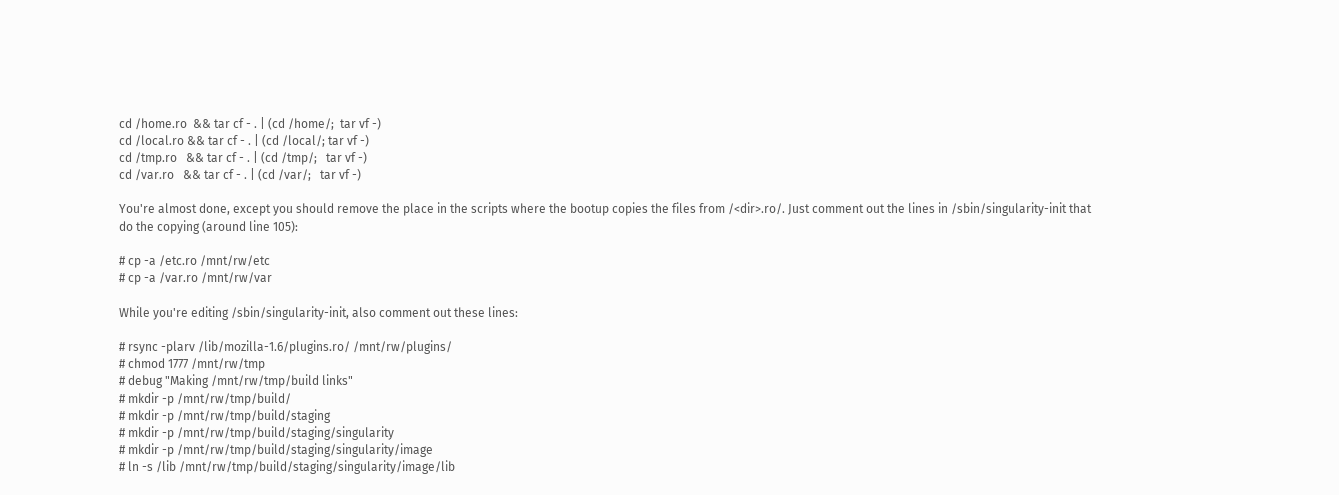cd /home.ro  && tar cf - . | (cd /home/;  tar vf -)
cd /local.ro && tar cf - . | (cd /local/; tar vf -)
cd /tmp.ro   && tar cf - . | (cd /tmp/;   tar vf -)
cd /var.ro   && tar cf - . | (cd /var/;   tar vf -)

You're almost done, except you should remove the place in the scripts where the bootup copies the files from /<dir>.ro/. Just comment out the lines in /sbin/singularity-init that do the copying (around line 105):

# cp -a /etc.ro /mnt/rw/etc
# cp -a /var.ro /mnt/rw/var

While you're editing /sbin/singularity-init, also comment out these lines:

# rsync -plarv /lib/mozilla-1.6/plugins.ro/ /mnt/rw/plugins/
# chmod 1777 /mnt/rw/tmp
# debug "Making /mnt/rw/tmp/build links"
# mkdir -p /mnt/rw/tmp/build/
# mkdir -p /mnt/rw/tmp/build/staging
# mkdir -p /mnt/rw/tmp/build/staging/singularity
# mkdir -p /mnt/rw/tmp/build/staging/singularity/image
# ln -s /lib /mnt/rw/tmp/build/staging/singularity/image/lib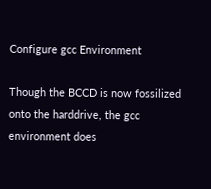Configure gcc Environment

Though the BCCD is now fossilized onto the harddrive, the gcc environment does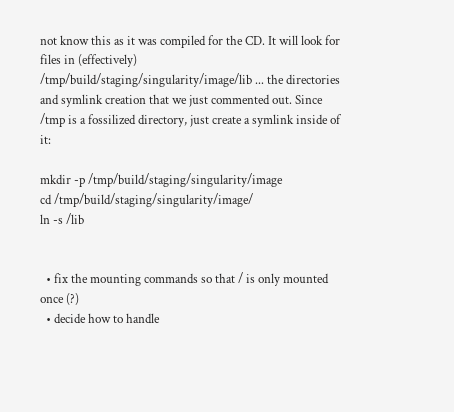not know this as it was compiled for the CD. It will look for files in (effectively) /tmp/build/staging/singularity/image/lib ... the directories and symlink creation that we just commented out. Since /tmp is a fossilized directory, just create a symlink inside of it:

mkdir -p /tmp/build/staging/singularity/image
cd /tmp/build/staging/singularity/image/
ln -s /lib


  • fix the mounting commands so that / is only mounted once (?)
  • decide how to handle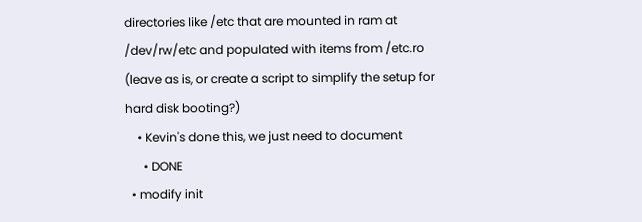directories like /etc that are mounted in ram at /dev/rw/etc and populated with items from /etc.ro (leave as is, or create a script to simplify the setup for hard disk booting?)
    • Kevin's done this, we just need to document
      • DONE
  • modify init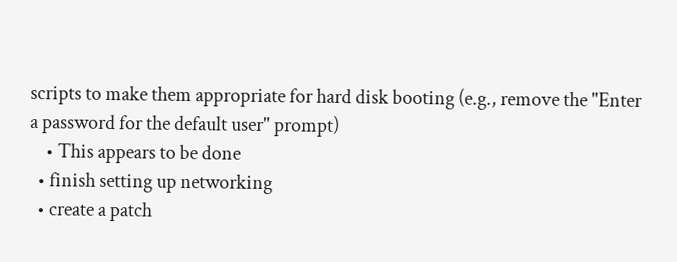scripts to make them appropriate for hard disk booting (e.g., remove the "Enter a password for the default user" prompt)
    • This appears to be done
  • finish setting up networking
  • create a patch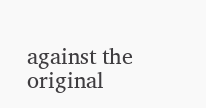against the original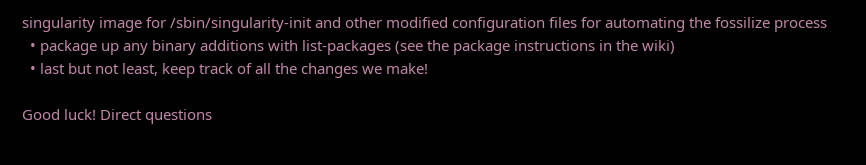singularity image for /sbin/singularity-init and other modified configuration files for automating the fossilize process
  • package up any binary additions with list-packages (see the package instructions in the wiki)
  • last but not least, keep track of all the changes we make!

Good luck! Direct questions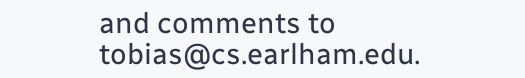and comments to tobias@cs.earlham.edu.